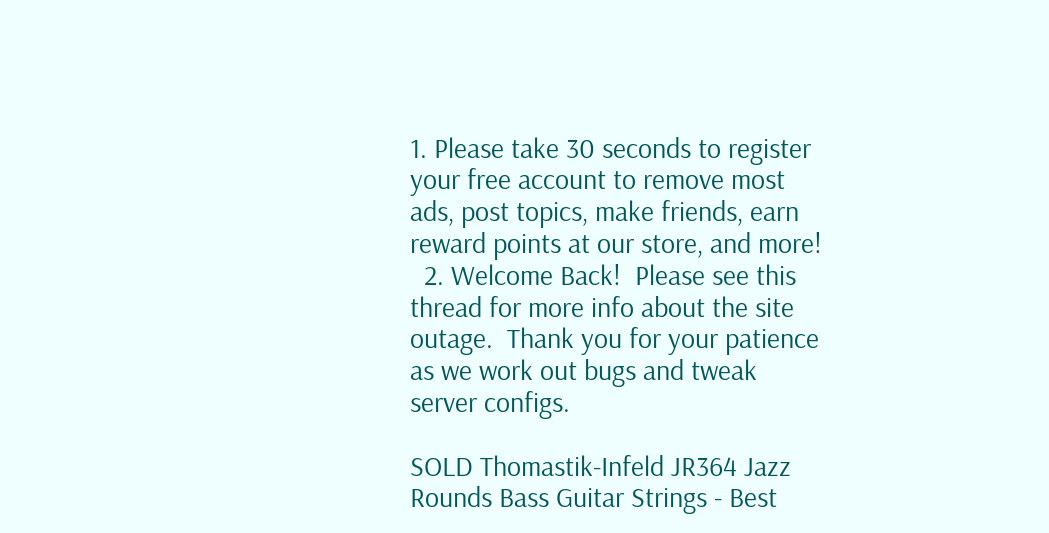1. Please take 30 seconds to register your free account to remove most ads, post topics, make friends, earn reward points at our store, and more!
  2. Welcome Back!  Please see this thread for more info about the site outage.  Thank you for your patience as we work out bugs and tweak server configs.

SOLD Thomastik-Infeld JR364 Jazz Rounds Bass Guitar Strings - Best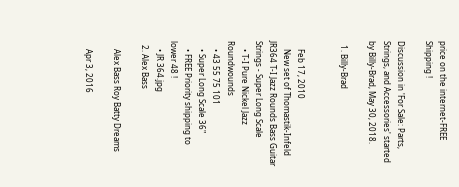price on the internet-FREE Shipping !

Discussion in 'For Sale: Parts, Strings, and Accessories' started by Billy-Brad, May 30, 2018.

  1. Billy-Brad


    Feb 17, 2010
    New set of Thomastik-Infeld JR364 T-I Jazz Rounds Bass Guitar Strings - Super Long Scale
    • T-I Pure Nickel Jazz Roundwounds
    • 43 55 75 101
    • Super Long Scale 36"
    • FREE Priority shipping to lower 48 !
    • JR 364.jpg
  2. Alex Bass

    Alex Bass Roy Batty Dreams

    Apr 3, 2016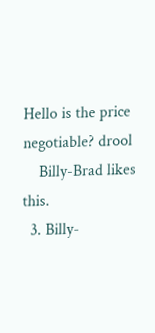Hello is the price negotiable? drool
    Billy-Brad likes this.
  3. Billy-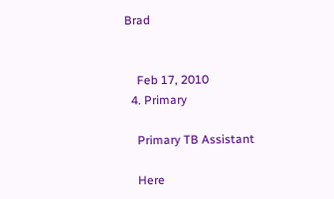Brad


    Feb 17, 2010
  4. Primary

    Primary TB Assistant

    Here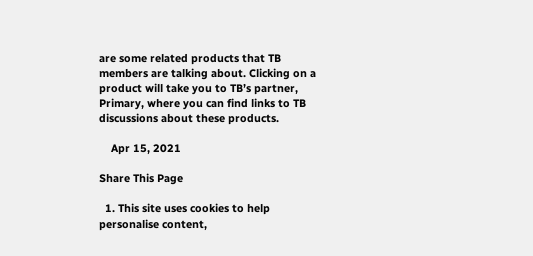are some related products that TB members are talking about. Clicking on a product will take you to TB’s partner, Primary, where you can find links to TB discussions about these products.

    Apr 15, 2021

Share This Page

  1. This site uses cookies to help personalise content,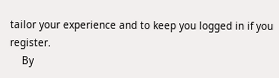tailor your experience and to keep you logged in if you register.
    By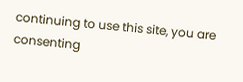continuing to use this site, you are consenting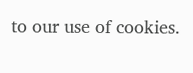to our use of cookies.